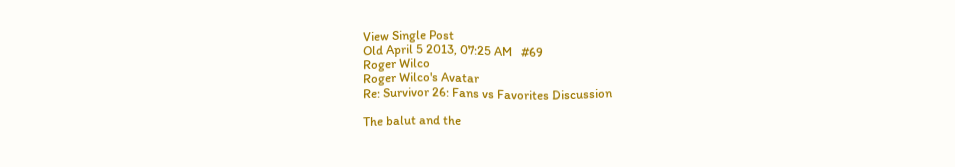View Single Post
Old April 5 2013, 07:25 AM   #69
Roger Wilco
Roger Wilco's Avatar
Re: Survivor 26: Fans vs Favorites Discussion

The balut and the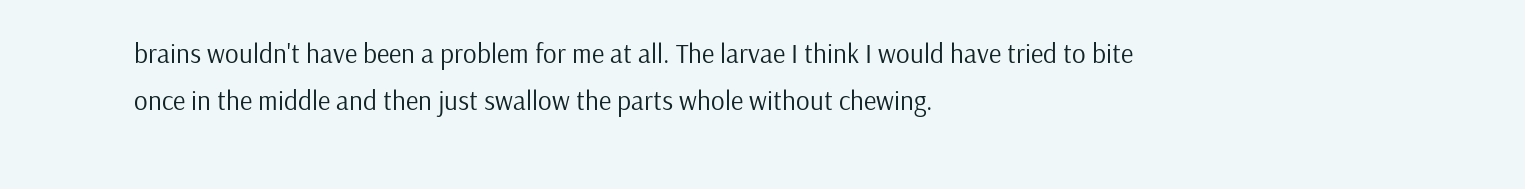brains wouldn't have been a problem for me at all. The larvae I think I would have tried to bite once in the middle and then just swallow the parts whole without chewing.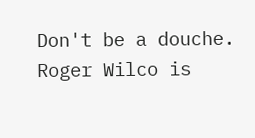Don't be a douche.
Roger Wilco is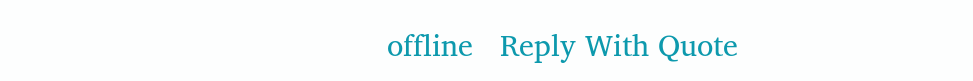offline   Reply With Quote